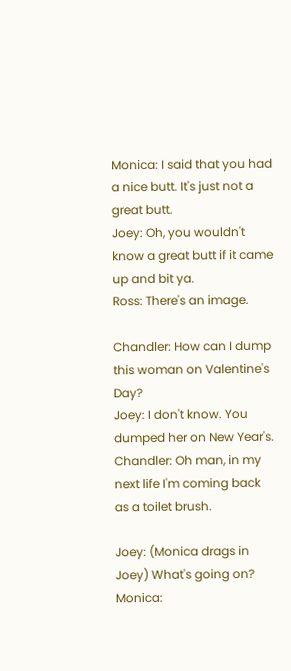Monica: I said that you had a nice butt. It's just not a great butt.
Joey: Oh, you wouldn't know a great butt if it came up and bit ya.
Ross: There's an image.

Chandler: How can I dump this woman on Valentine's Day?
Joey: I don't know. You dumped her on New Year's.
Chandler: Oh man, in my next life I'm coming back as a toilet brush.

Joey: (Monica drags in Joey) What's going on?
Monica: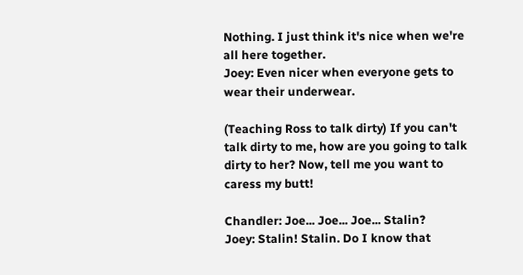Nothing. I just think it's nice when we're all here together.
Joey: Even nicer when everyone gets to wear their underwear.

(Teaching Ross to talk dirty) If you can't talk dirty to me, how are you going to talk dirty to her? Now, tell me you want to caress my butt!

Chandler: Joe... Joe... Joe... Stalin?
Joey: Stalin! Stalin. Do I know that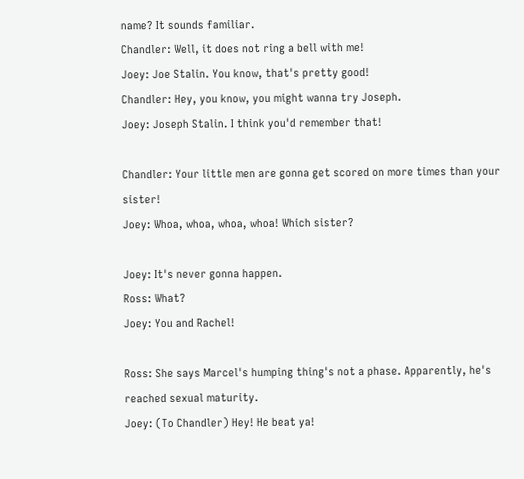name? It sounds familiar.
Chandler: Well, it does not ring a bell with me!
Joey: Joe Stalin. You know, that's pretty good!
Chandler: Hey, you know, you might wanna try Joseph.
Joey: Joseph Stalin. I think you'd remember that!

Chandler: Your little men are gonna get scored on more times than your sister!
Joey: Whoa, whoa, whoa, whoa! Which sister?

Joey: It's never gonna happen.
Ross: What?
Joey: You and Rachel!

Ross: She says Marcel's humping thing's not a phase. Apparently, he's reached sexual maturity.
Joey: (To Chandler) Hey! He beat ya!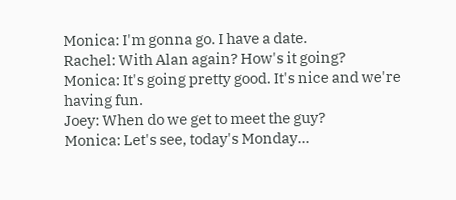Monica: I'm gonna go. I have a date.
Rachel: With Alan again? How's it going?
Monica: It's going pretty good. It's nice and we're having fun.
Joey: When do we get to meet the guy?
Monica: Let's see, today's Monday...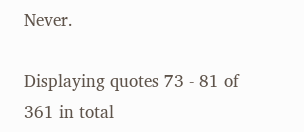Never.

Displaying quotes 73 - 81 of 361 in total